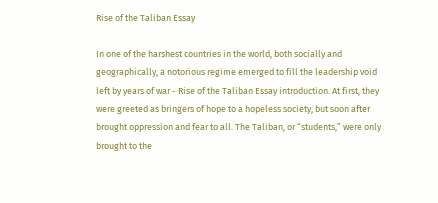Rise of the Taliban Essay

In one of the harshest countries in the world, both socially and geographically, a notorious regime emerged to fill the leadership void left by years of war - Rise of the Taliban Essay introduction. At first, they were greeted as bringers of hope to a hopeless society, but soon after brought oppression and fear to all. The Taliban, or “students,” were only brought to the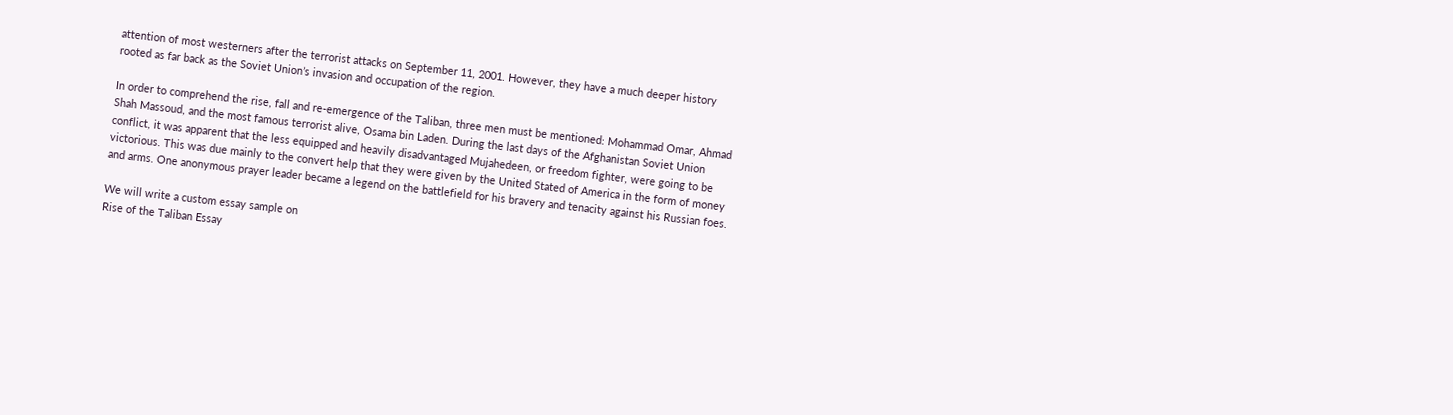attention of most westerners after the terrorist attacks on September 11, 2001. However, they have a much deeper history rooted as far back as the Soviet Union’s invasion and occupation of the region.

In order to comprehend the rise, fall and re-emergence of the Taliban, three men must be mentioned: Mohammad Omar, Ahmad Shah Massoud, and the most famous terrorist alive, Osama bin Laden. During the last days of the Afghanistan Soviet Union conflict, it was apparent that the less equipped and heavily disadvantaged Mujahedeen, or freedom fighter, were going to be victorious. This was due mainly to the convert help that they were given by the United Stated of America in the form of money and arms. One anonymous prayer leader became a legend on the battlefield for his bravery and tenacity against his Russian foes.

We will write a custom essay sample on
Rise of the Taliban Essay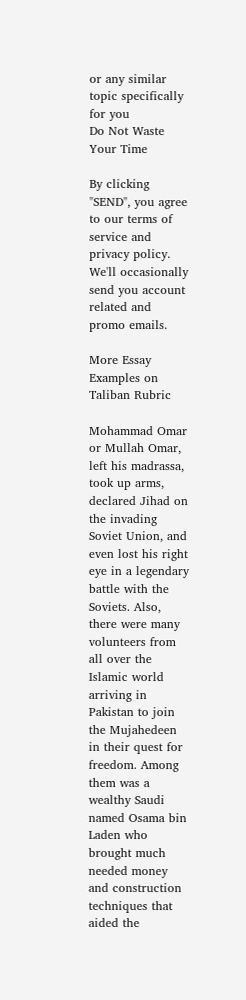or any similar topic specifically for you
Do Not Waste
Your Time

By clicking "SEND", you agree to our terms of service and privacy policy. We'll occasionally send you account related and promo emails.

More Essay Examples on Taliban Rubric

Mohammad Omar or Mullah Omar, left his madrassa, took up arms, declared Jihad on the invading Soviet Union, and even lost his right eye in a legendary battle with the Soviets. Also, there were many volunteers from all over the Islamic world arriving in Pakistan to join the Mujahedeen in their quest for freedom. Among them was a wealthy Saudi named Osama bin Laden who brought much needed money and construction techniques that aided the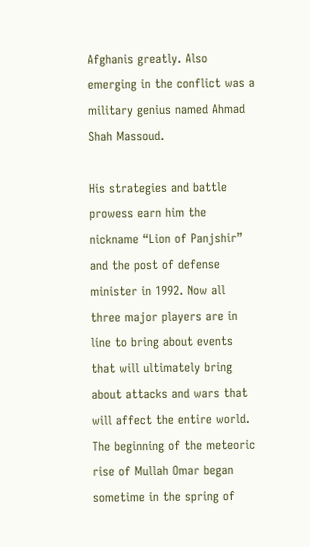Afghanis greatly. Also emerging in the conflict was a military genius named Ahmad Shah Massoud.

His strategies and battle prowess earn him the nickname “Lion of Panjshir” and the post of defense minister in 1992. Now all three major players are in line to bring about events that will ultimately bring about attacks and wars that will affect the entire world. The beginning of the meteoric rise of Mullah Omar began sometime in the spring of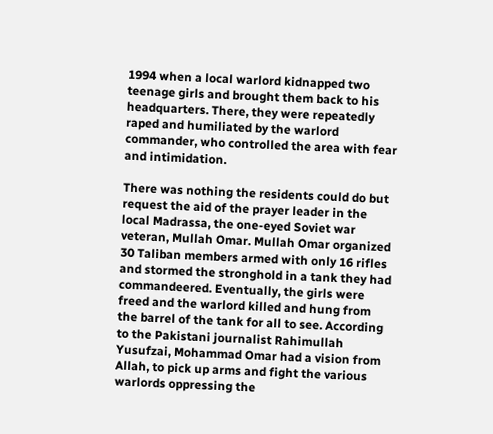1994 when a local warlord kidnapped two teenage girls and brought them back to his headquarters. There, they were repeatedly raped and humiliated by the warlord commander, who controlled the area with fear and intimidation.

There was nothing the residents could do but request the aid of the prayer leader in the local Madrassa, the one-eyed Soviet war veteran, Mullah Omar. Mullah Omar organized 30 Taliban members armed with only 16 rifles and stormed the stronghold in a tank they had commandeered. Eventually, the girls were freed and the warlord killed and hung from the barrel of the tank for all to see. According to the Pakistani journalist Rahimullah Yusufzai, Mohammad Omar had a vision from Allah, to pick up arms and fight the various warlords oppressing the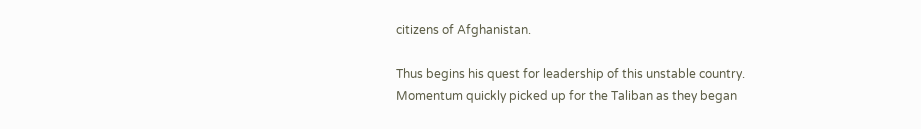citizens of Afghanistan.

Thus begins his quest for leadership of this unstable country. Momentum quickly picked up for the Taliban as they began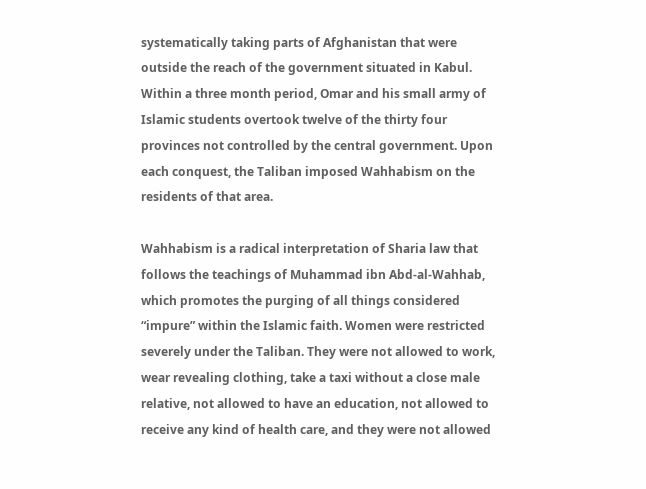systematically taking parts of Afghanistan that were outside the reach of the government situated in Kabul. Within a three month period, Omar and his small army of Islamic students overtook twelve of the thirty four provinces not controlled by the central government. Upon each conquest, the Taliban imposed Wahhabism on the residents of that area.

Wahhabism is a radical interpretation of Sharia law that follows the teachings of Muhammad ibn Abd-al-Wahhab, which promotes the purging of all things considered “impure” within the Islamic faith. Women were restricted severely under the Taliban. They were not allowed to work, wear revealing clothing, take a taxi without a close male relative, not allowed to have an education, not allowed to receive any kind of health care, and they were not allowed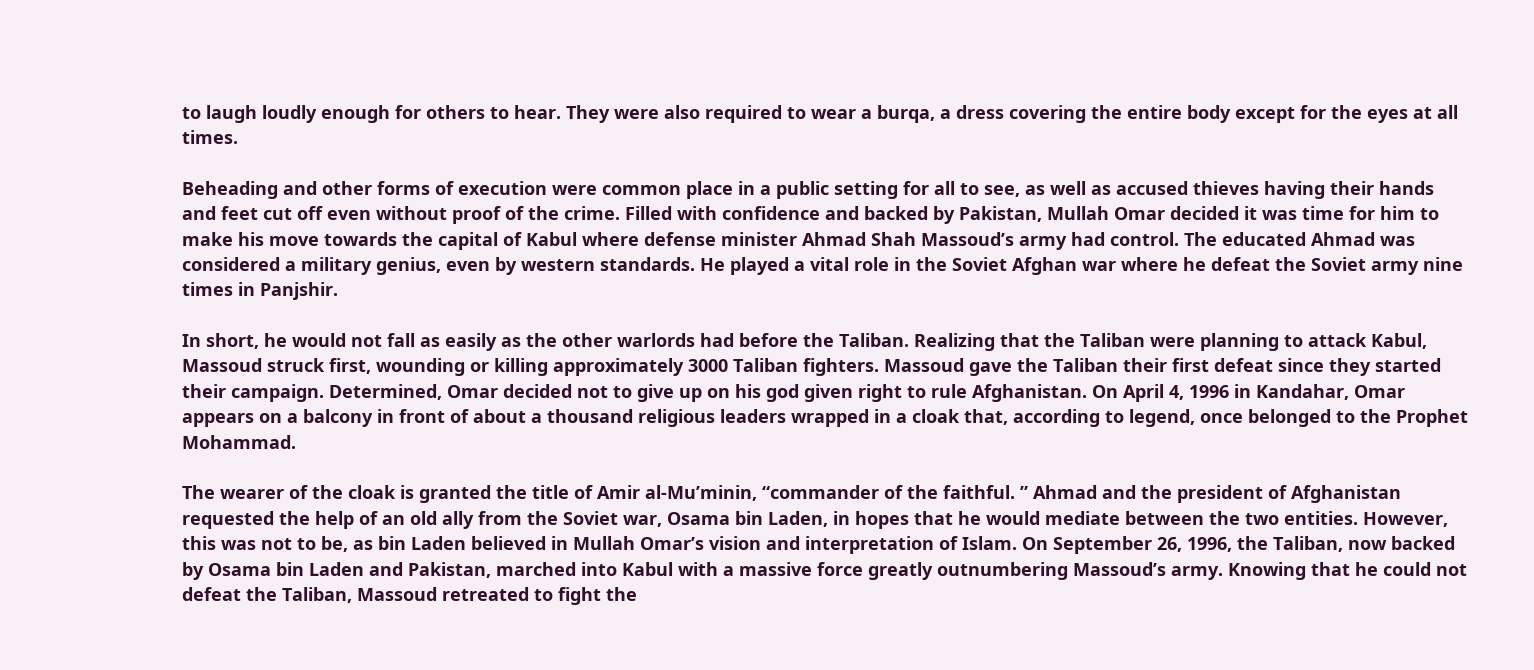to laugh loudly enough for others to hear. They were also required to wear a burqa, a dress covering the entire body except for the eyes at all times.

Beheading and other forms of execution were common place in a public setting for all to see, as well as accused thieves having their hands and feet cut off even without proof of the crime. Filled with confidence and backed by Pakistan, Mullah Omar decided it was time for him to make his move towards the capital of Kabul where defense minister Ahmad Shah Massoud’s army had control. The educated Ahmad was considered a military genius, even by western standards. He played a vital role in the Soviet Afghan war where he defeat the Soviet army nine times in Panjshir.

In short, he would not fall as easily as the other warlords had before the Taliban. Realizing that the Taliban were planning to attack Kabul, Massoud struck first, wounding or killing approximately 3000 Taliban fighters. Massoud gave the Taliban their first defeat since they started their campaign. Determined, Omar decided not to give up on his god given right to rule Afghanistan. On April 4, 1996 in Kandahar, Omar appears on a balcony in front of about a thousand religious leaders wrapped in a cloak that, according to legend, once belonged to the Prophet Mohammad.

The wearer of the cloak is granted the title of Amir al-Mu’minin, “commander of the faithful. ” Ahmad and the president of Afghanistan requested the help of an old ally from the Soviet war, Osama bin Laden, in hopes that he would mediate between the two entities. However, this was not to be, as bin Laden believed in Mullah Omar’s vision and interpretation of Islam. On September 26, 1996, the Taliban, now backed by Osama bin Laden and Pakistan, marched into Kabul with a massive force greatly outnumbering Massoud’s army. Knowing that he could not defeat the Taliban, Massoud retreated to fight the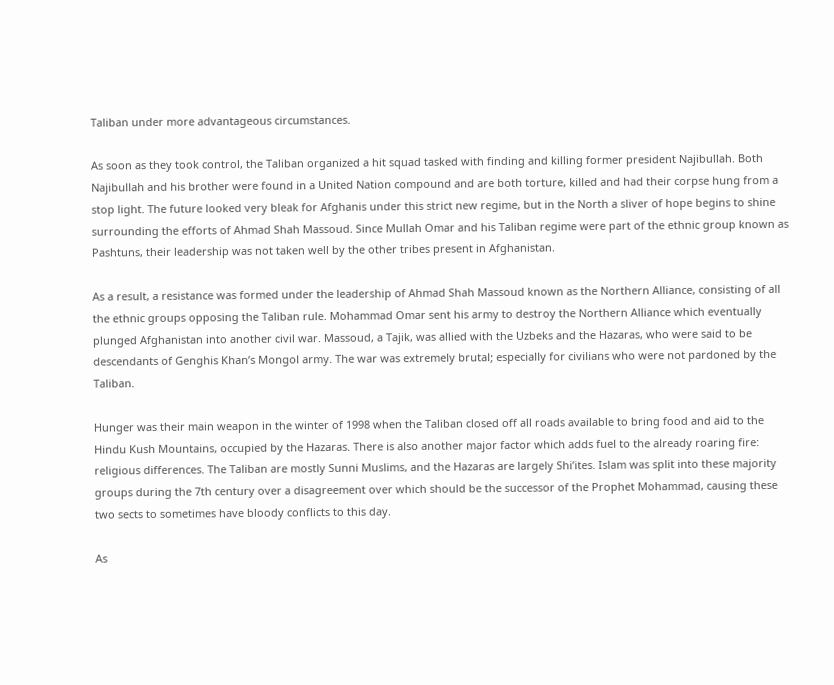Taliban under more advantageous circumstances.

As soon as they took control, the Taliban organized a hit squad tasked with finding and killing former president Najibullah. Both Najibullah and his brother were found in a United Nation compound and are both torture, killed and had their corpse hung from a stop light. The future looked very bleak for Afghanis under this strict new regime, but in the North a sliver of hope begins to shine surrounding the efforts of Ahmad Shah Massoud. Since Mullah Omar and his Taliban regime were part of the ethnic group known as Pashtuns, their leadership was not taken well by the other tribes present in Afghanistan.

As a result, a resistance was formed under the leadership of Ahmad Shah Massoud known as the Northern Alliance, consisting of all the ethnic groups opposing the Taliban rule. Mohammad Omar sent his army to destroy the Northern Alliance which eventually plunged Afghanistan into another civil war. Massoud, a Tajik, was allied with the Uzbeks and the Hazaras, who were said to be descendants of Genghis Khan’s Mongol army. The war was extremely brutal; especially for civilians who were not pardoned by the Taliban.

Hunger was their main weapon in the winter of 1998 when the Taliban closed off all roads available to bring food and aid to the Hindu Kush Mountains, occupied by the Hazaras. There is also another major factor which adds fuel to the already roaring fire: religious differences. The Taliban are mostly Sunni Muslims, and the Hazaras are largely Shi’ites. Islam was split into these majority groups during the 7th century over a disagreement over which should be the successor of the Prophet Mohammad, causing these two sects to sometimes have bloody conflicts to this day.

As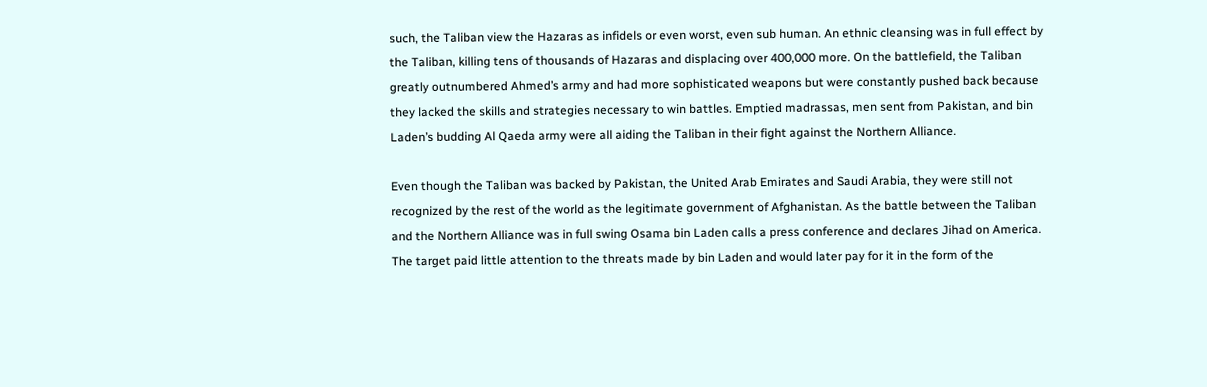such, the Taliban view the Hazaras as infidels or even worst, even sub human. An ethnic cleansing was in full effect by the Taliban, killing tens of thousands of Hazaras and displacing over 400,000 more. On the battlefield, the Taliban greatly outnumbered Ahmed’s army and had more sophisticated weapons but were constantly pushed back because they lacked the skills and strategies necessary to win battles. Emptied madrassas, men sent from Pakistan, and bin Laden’s budding Al Qaeda army were all aiding the Taliban in their fight against the Northern Alliance.

Even though the Taliban was backed by Pakistan, the United Arab Emirates and Saudi Arabia, they were still not recognized by the rest of the world as the legitimate government of Afghanistan. As the battle between the Taliban and the Northern Alliance was in full swing Osama bin Laden calls a press conference and declares Jihad on America. The target paid little attention to the threats made by bin Laden and would later pay for it in the form of the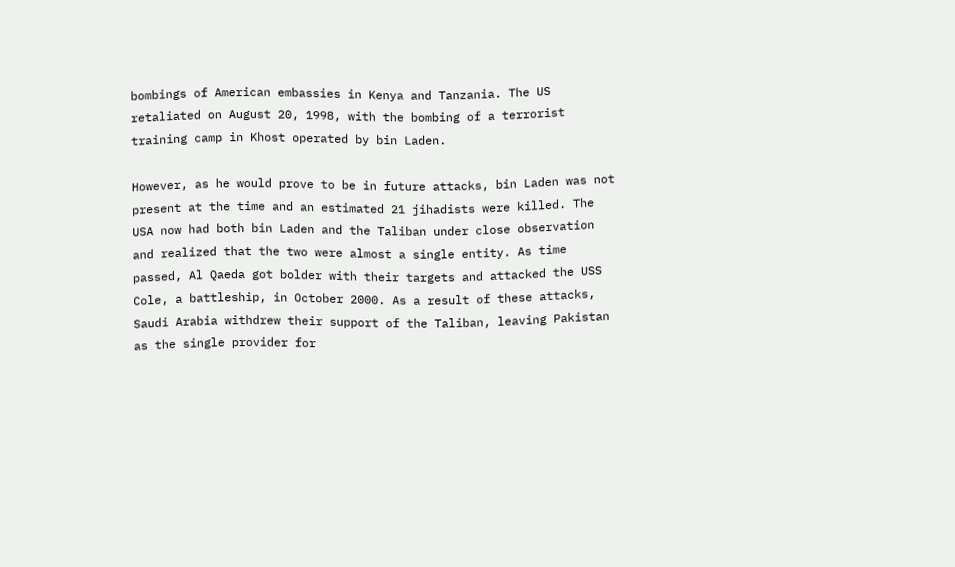bombings of American embassies in Kenya and Tanzania. The US retaliated on August 20, 1998, with the bombing of a terrorist training camp in Khost operated by bin Laden.

However, as he would prove to be in future attacks, bin Laden was not present at the time and an estimated 21 jihadists were killed. The USA now had both bin Laden and the Taliban under close observation and realized that the two were almost a single entity. As time passed, Al Qaeda got bolder with their targets and attacked the USS Cole, a battleship, in October 2000. As a result of these attacks, Saudi Arabia withdrew their support of the Taliban, leaving Pakistan as the single provider for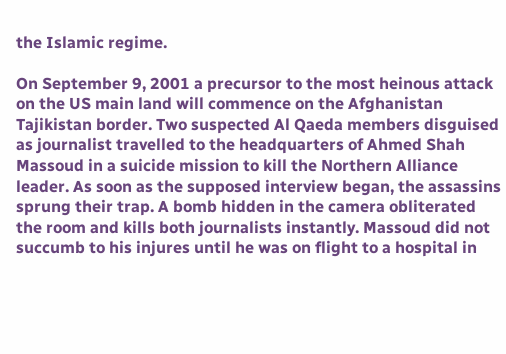the Islamic regime.

On September 9, 2001 a precursor to the most heinous attack on the US main land will commence on the Afghanistan Tajikistan border. Two suspected Al Qaeda members disguised as journalist travelled to the headquarters of Ahmed Shah Massoud in a suicide mission to kill the Northern Alliance leader. As soon as the supposed interview began, the assassins sprung their trap. A bomb hidden in the camera obliterated the room and kills both journalists instantly. Massoud did not succumb to his injures until he was on flight to a hospital in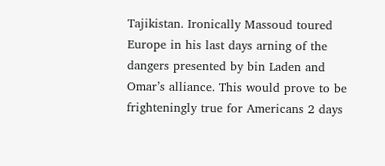Tajikistan. Ironically Massoud toured Europe in his last days arning of the dangers presented by bin Laden and Omar’s alliance. This would prove to be frighteningly true for Americans 2 days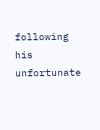following his unfortunate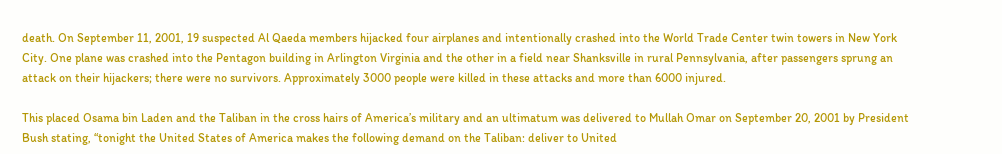death. On September 11, 2001, 19 suspected Al Qaeda members hijacked four airplanes and intentionally crashed into the World Trade Center twin towers in New York City. One plane was crashed into the Pentagon building in Arlington Virginia and the other in a field near Shanksville in rural Pennsylvania, after passengers sprung an attack on their hijackers; there were no survivors. Approximately 3000 people were killed in these attacks and more than 6000 injured.

This placed Osama bin Laden and the Taliban in the cross hairs of America’s military and an ultimatum was delivered to Mullah Omar on September 20, 2001 by President Bush stating, “tonight the United States of America makes the following demand on the Taliban: deliver to United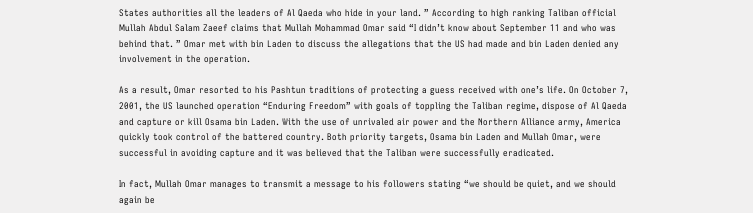States authorities all the leaders of Al Qaeda who hide in your land. ” According to high ranking Taliban official Mullah Abdul Salam Zaeef claims that Mullah Mohammad Omar said “I didn’t know about September 11 and who was behind that. ” Omar met with bin Laden to discuss the allegations that the US had made and bin Laden denied any involvement in the operation.

As a result, Omar resorted to his Pashtun traditions of protecting a guess received with one’s life. On October 7, 2001, the US launched operation “Enduring Freedom” with goals of toppling the Taliban regime, dispose of Al Qaeda and capture or kill Osama bin Laden. With the use of unrivaled air power and the Northern Alliance army, America quickly took control of the battered country. Both priority targets, Osama bin Laden and Mullah Omar, were successful in avoiding capture and it was believed that the Taliban were successfully eradicated.

In fact, Mullah Omar manages to transmit a message to his followers stating “we should be quiet, and we should again be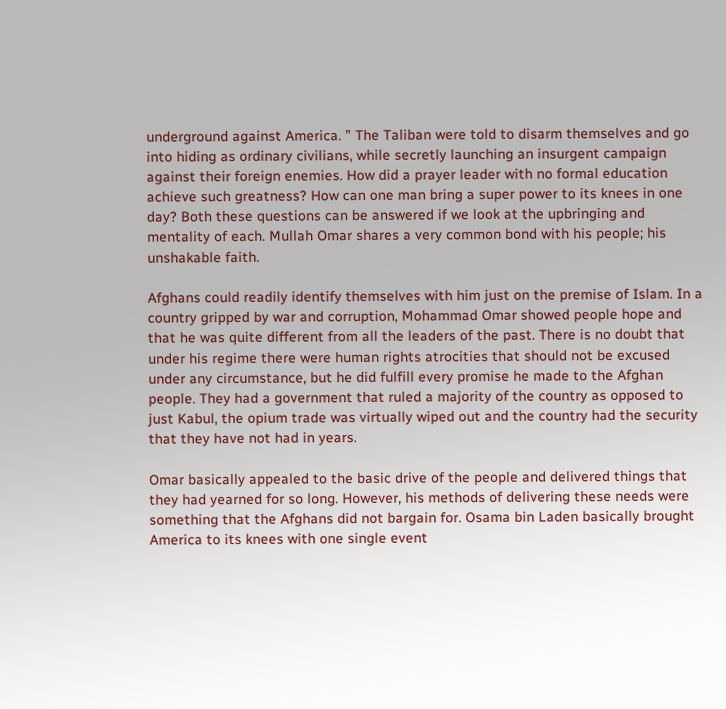underground against America. ” The Taliban were told to disarm themselves and go into hiding as ordinary civilians, while secretly launching an insurgent campaign against their foreign enemies. How did a prayer leader with no formal education achieve such greatness? How can one man bring a super power to its knees in one day? Both these questions can be answered if we look at the upbringing and mentality of each. Mullah Omar shares a very common bond with his people; his unshakable faith.

Afghans could readily identify themselves with him just on the premise of Islam. In a country gripped by war and corruption, Mohammad Omar showed people hope and that he was quite different from all the leaders of the past. There is no doubt that under his regime there were human rights atrocities that should not be excused under any circumstance, but he did fulfill every promise he made to the Afghan people. They had a government that ruled a majority of the country as opposed to just Kabul, the opium trade was virtually wiped out and the country had the security that they have not had in years.

Omar basically appealed to the basic drive of the people and delivered things that they had yearned for so long. However, his methods of delivering these needs were something that the Afghans did not bargain for. Osama bin Laden basically brought America to its knees with one single event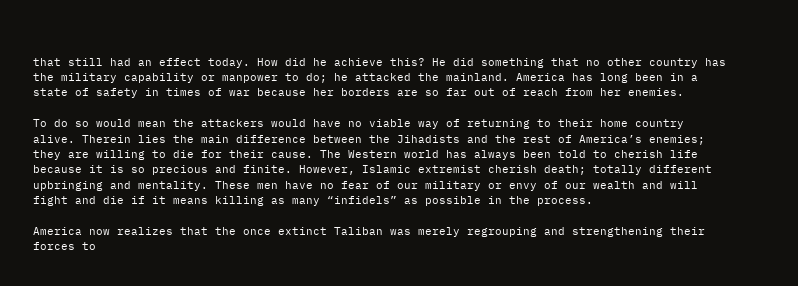that still had an effect today. How did he achieve this? He did something that no other country has the military capability or manpower to do; he attacked the mainland. America has long been in a state of safety in times of war because her borders are so far out of reach from her enemies.

To do so would mean the attackers would have no viable way of returning to their home country alive. Therein lies the main difference between the Jihadists and the rest of America’s enemies; they are willing to die for their cause. The Western world has always been told to cherish life because it is so precious and finite. However, Islamic extremist cherish death; totally different upbringing and mentality. These men have no fear of our military or envy of our wealth and will fight and die if it means killing as many “infidels” as possible in the process.

America now realizes that the once extinct Taliban was merely regrouping and strengthening their forces to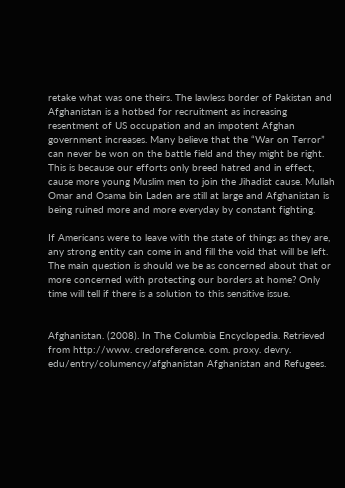retake what was one theirs. The lawless border of Pakistan and Afghanistan is a hotbed for recruitment as increasing resentment of US occupation and an impotent Afghan government increases. Many believe that the “War on Terror” can never be won on the battle field and they might be right. This is because our efforts only breed hatred and in effect, cause more young Muslim men to join the Jihadist cause. Mullah Omar and Osama bin Laden are still at large and Afghanistan is being ruined more and more everyday by constant fighting.

If Americans were to leave with the state of things as they are, any strong entity can come in and fill the void that will be left. The main question is should we be as concerned about that or more concerned with protecting our borders at home? Only time will tell if there is a solution to this sensitive issue.


Afghanistan. (2008). In The Columbia Encyclopedia. Retrieved from http://www. credoreference. com. proxy. devry. edu/entry/columency/afghanistan Afghanistan and Refugees.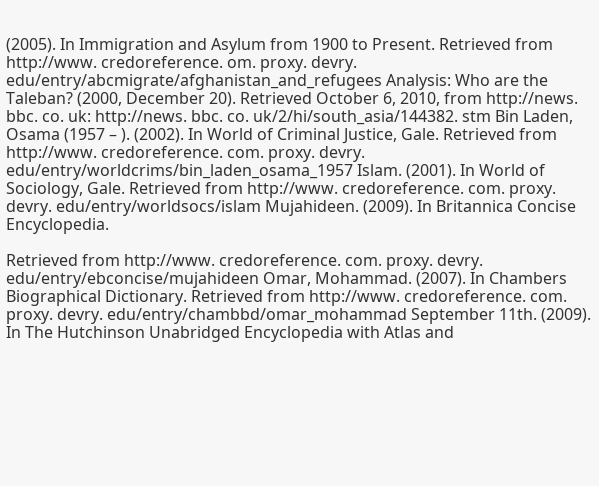(2005). In Immigration and Asylum from 1900 to Present. Retrieved from http://www. credoreference. om. proxy. devry. edu/entry/abcmigrate/afghanistan_and_refugees Analysis: Who are the Taleban? (2000, December 20). Retrieved October 6, 2010, from http://news. bbc. co. uk: http://news. bbc. co. uk/2/hi/south_asia/144382. stm Bin Laden, Osama (1957 – ). (2002). In World of Criminal Justice, Gale. Retrieved from http://www. credoreference. com. proxy. devry. edu/entry/worldcrims/bin_laden_osama_1957 Islam. (2001). In World of Sociology, Gale. Retrieved from http://www. credoreference. com. proxy. devry. edu/entry/worldsocs/islam Mujahideen. (2009). In Britannica Concise Encyclopedia.

Retrieved from http://www. credoreference. com. proxy. devry. edu/entry/ebconcise/mujahideen Omar, Mohammad. (2007). In Chambers Biographical Dictionary. Retrieved from http://www. credoreference. com. proxy. devry. edu/entry/chambbd/omar_mohammad September 11th. (2009). In The Hutchinson Unabridged Encyclopedia with Atlas and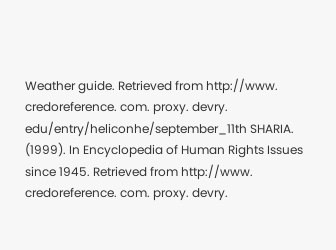Weather guide. Retrieved from http://www. credoreference. com. proxy. devry. edu/entry/heliconhe/september_11th SHARIA. (1999). In Encyclopedia of Human Rights Issues since 1945. Retrieved from http://www. credoreference. com. proxy. devry.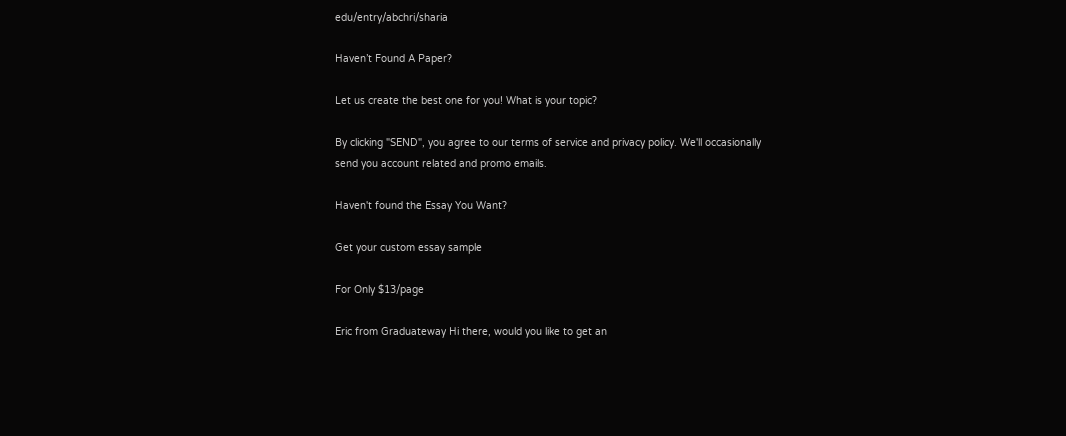edu/entry/abchri/sharia

Haven’t Found A Paper?

Let us create the best one for you! What is your topic?

By clicking "SEND", you agree to our terms of service and privacy policy. We'll occasionally send you account related and promo emails.

Haven't found the Essay You Want?

Get your custom essay sample

For Only $13/page

Eric from Graduateway Hi there, would you like to get an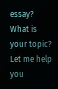essay? What is your topic? Let me help you